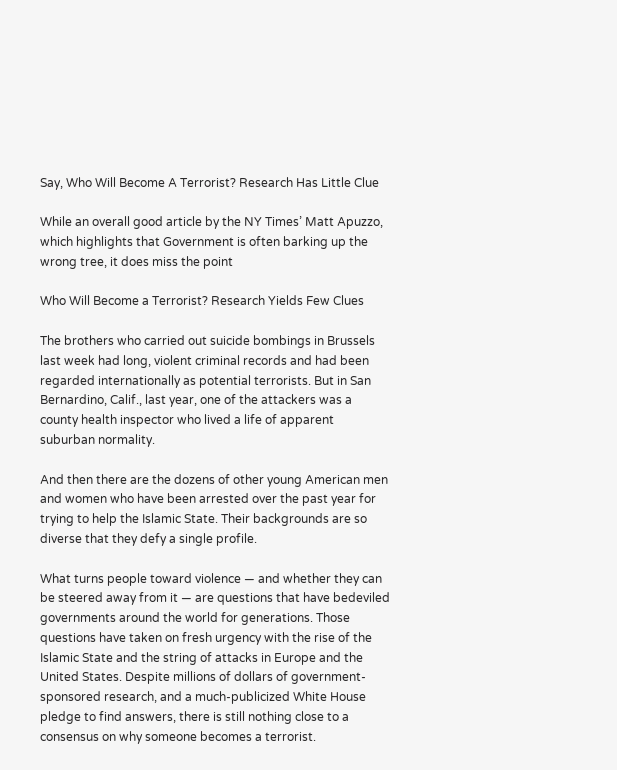Say, Who Will Become A Terrorist? Research Has Little Clue

While an overall good article by the NY Times’ Matt Apuzzo, which highlights that Government is often barking up the wrong tree, it does miss the point

Who Will Become a Terrorist? Research Yields Few Clues

The brothers who carried out suicide bombings in Brussels last week had long, violent criminal records and had been regarded internationally as potential terrorists. But in San Bernardino, Calif., last year, one of the attackers was a county health inspector who lived a life of apparent suburban normality.

And then there are the dozens of other young American men and women who have been arrested over the past year for trying to help the Islamic State. Their backgrounds are so diverse that they defy a single profile.

What turns people toward violence — and whether they can be steered away from it — are questions that have bedeviled governments around the world for generations. Those questions have taken on fresh urgency with the rise of the Islamic State and the string of attacks in Europe and the United States. Despite millions of dollars of government-sponsored research, and a much-publicized White House pledge to find answers, there is still nothing close to a consensus on why someone becomes a terrorist.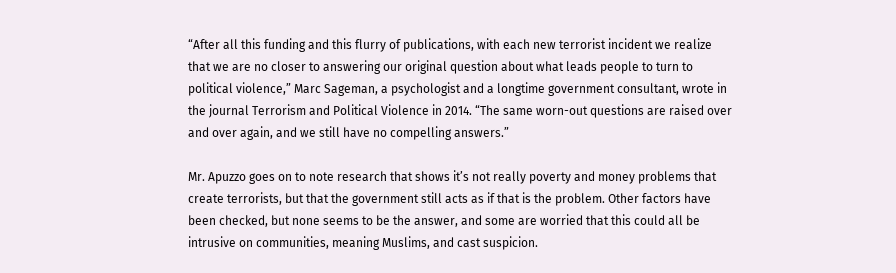“After all this funding and this flurry of publications, with each new terrorist incident we realize that we are no closer to answering our original question about what leads people to turn to political violence,” Marc Sageman, a psychologist and a longtime government consultant, wrote in the journal Terrorism and Political Violence in 2014. “The same worn-out questions are raised over and over again, and we still have no compelling answers.”

Mr. Apuzzo goes on to note research that shows it’s not really poverty and money problems that create terrorists, but that the government still acts as if that is the problem. Other factors have been checked, but none seems to be the answer, and some are worried that this could all be intrusive on communities, meaning Muslims, and cast suspicion.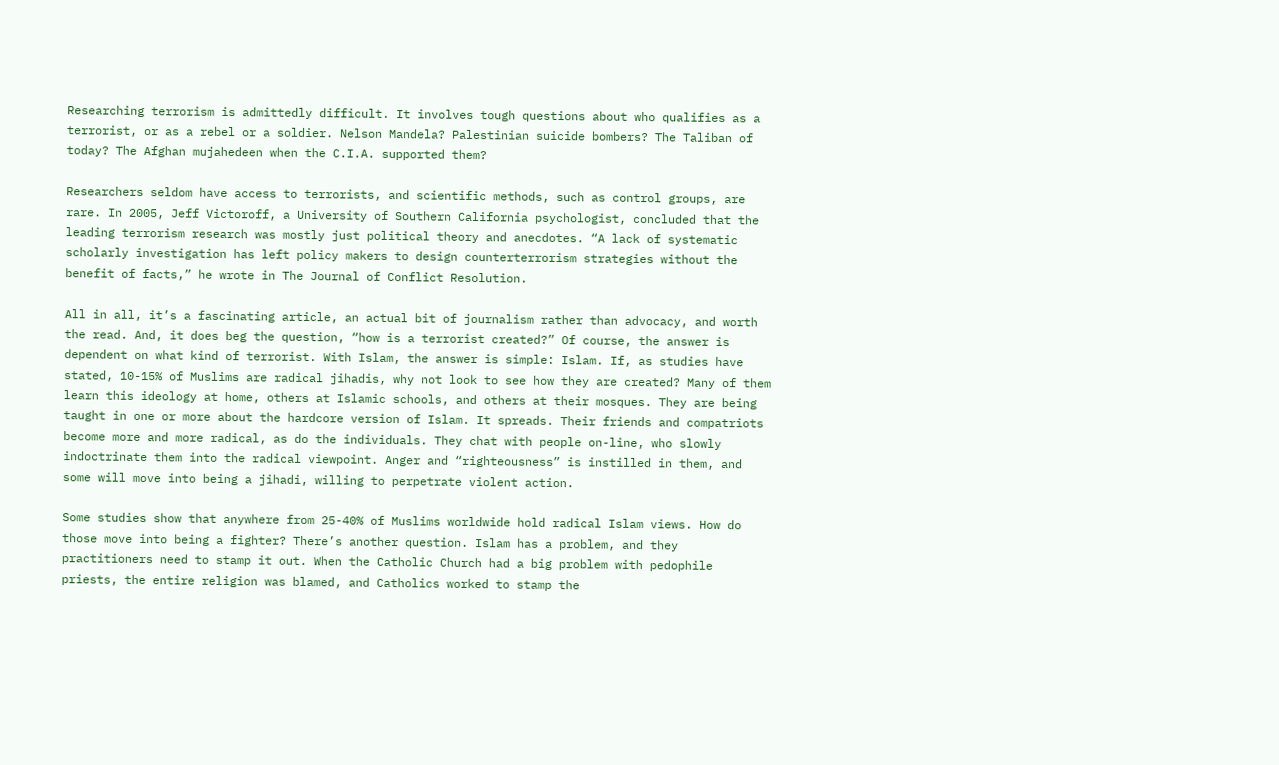Researching terrorism is admittedly difficult. It involves tough questions about who qualifies as a terrorist, or as a rebel or a soldier. Nelson Mandela? Palestinian suicide bombers? The Taliban of today? The Afghan mujahedeen when the C.I.A. supported them?

Researchers seldom have access to terrorists, and scientific methods, such as control groups, are rare. In 2005, Jeff Victoroff, a University of Southern California psychologist, concluded that the leading terrorism research was mostly just political theory and anecdotes. “A lack of systematic scholarly investigation has left policy makers to design counterterrorism strategies without the benefit of facts,” he wrote in The Journal of Conflict Resolution.

All in all, it’s a fascinating article, an actual bit of journalism rather than advocacy, and worth the read. And, it does beg the question, “how is a terrorist created?” Of course, the answer is dependent on what kind of terrorist. With Islam, the answer is simple: Islam. If, as studies have stated, 10-15% of Muslims are radical jihadis, why not look to see how they are created? Many of them learn this ideology at home, others at Islamic schools, and others at their mosques. They are being taught in one or more about the hardcore version of Islam. It spreads. Their friends and compatriots become more and more radical, as do the individuals. They chat with people on-line, who slowly indoctrinate them into the radical viewpoint. Anger and “righteousness” is instilled in them, and some will move into being a jihadi, willing to perpetrate violent action.

Some studies show that anywhere from 25-40% of Muslims worldwide hold radical Islam views. How do those move into being a fighter? There’s another question. Islam has a problem, and they practitioners need to stamp it out. When the Catholic Church had a big problem with pedophile priests, the entire religion was blamed, and Catholics worked to stamp the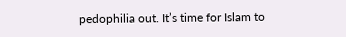pedophilia out. It’s time for Islam to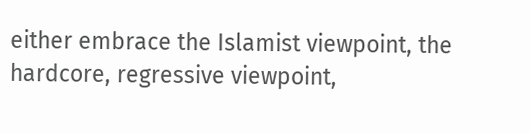either embrace the Islamist viewpoint, the hardcore, regressive viewpoint,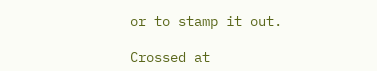or to stamp it out.

Crossed at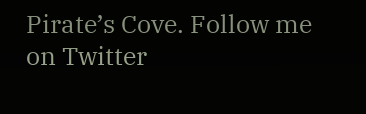Pirate’s Cove. Follow me on Twitter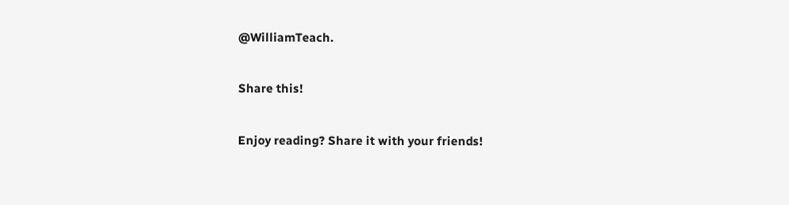@WilliamTeach.

Share this!

Enjoy reading? Share it with your friends!